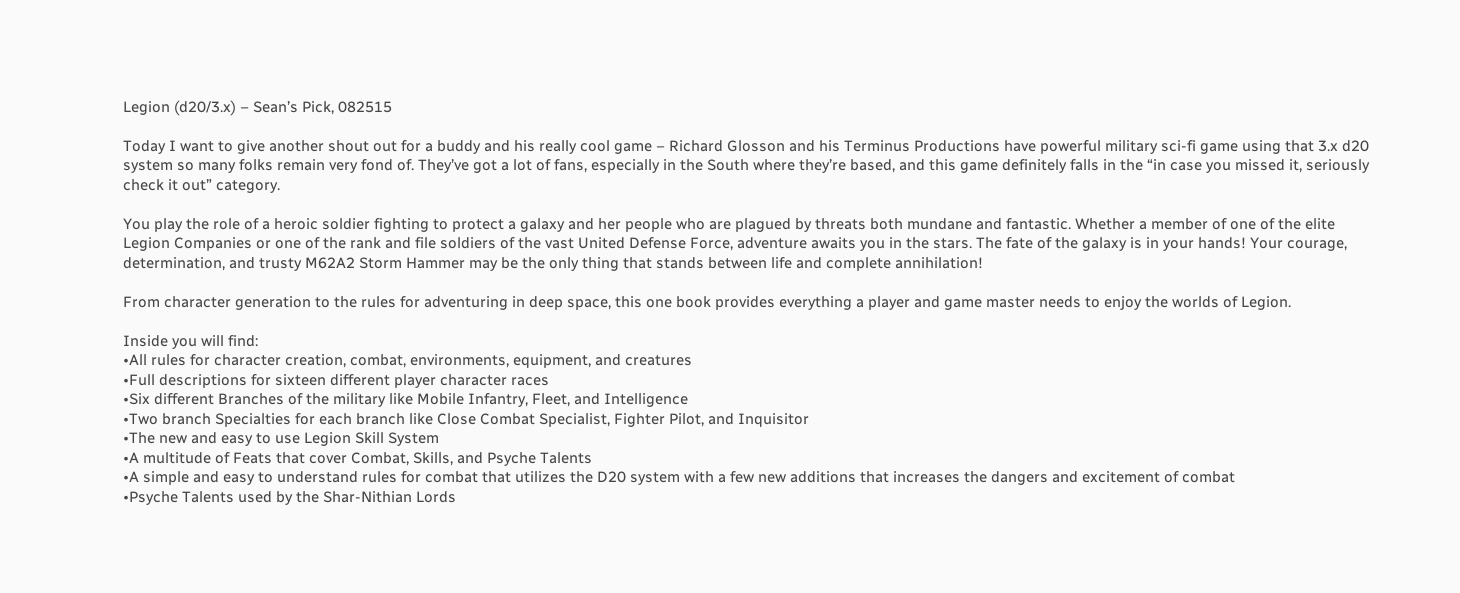Legion (d20/3.x) – Sean’s Pick, 082515

Today I want to give another shout out for a buddy and his really cool game – Richard Glosson and his Terminus Productions have powerful military sci-fi game using that 3.x d20 system so many folks remain very fond of. They’ve got a lot of fans, especially in the South where they’re based, and this game definitely falls in the “in case you missed it, seriously check it out” category.

You play the role of a heroic soldier fighting to protect a galaxy and her people who are plagued by threats both mundane and fantastic. Whether a member of one of the elite Legion Companies or one of the rank and file soldiers of the vast United Defense Force, adventure awaits you in the stars. The fate of the galaxy is in your hands! Your courage, determination, and trusty M62A2 Storm Hammer may be the only thing that stands between life and complete annihilation!

From character generation to the rules for adventuring in deep space, this one book provides everything a player and game master needs to enjoy the worlds of Legion.

Inside you will find:
•All rules for character creation, combat, environments, equipment, and creatures
•Full descriptions for sixteen different player character races
•Six different Branches of the military like Mobile Infantry, Fleet, and Intelligence
•Two branch Specialties for each branch like Close Combat Specialist, Fighter Pilot, and Inquisitor
•The new and easy to use Legion Skill System
•A multitude of Feats that cover Combat, Skills, and Psyche Talents
•A simple and easy to understand rules for combat that utilizes the D20 system with a few new additions that increases the dangers and excitement of combat
•Psyche Talents used by the Shar-Nithian Lords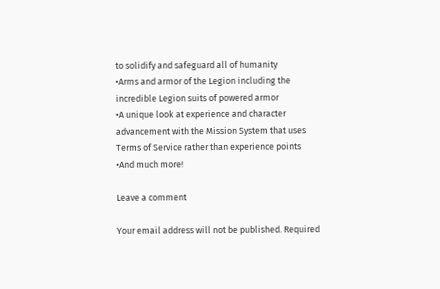to solidify and safeguard all of humanity
•Arms and armor of the Legion including the incredible Legion suits of powered armor
•A unique look at experience and character advancement with the Mission System that uses Terms of Service rather than experience points
•And much more!

Leave a comment

Your email address will not be published. Required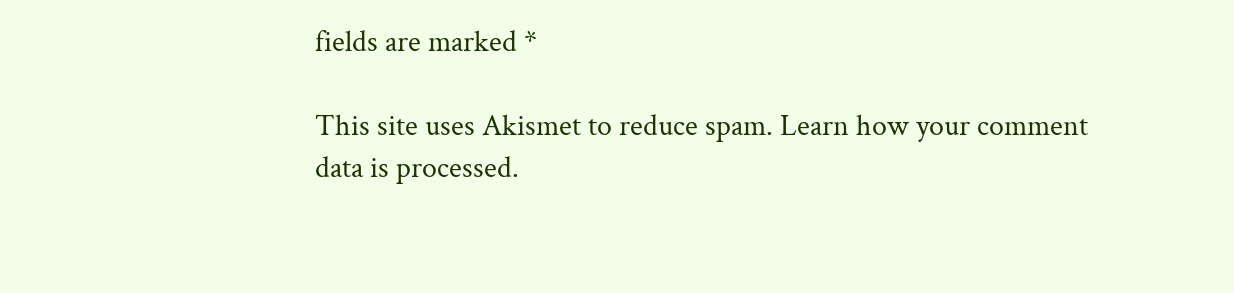fields are marked *

This site uses Akismet to reduce spam. Learn how your comment data is processed.